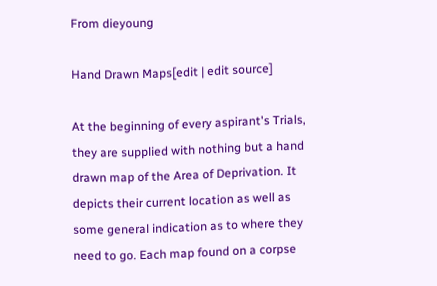From dieyoung

Hand Drawn Maps[edit | edit source]

At the beginning of every aspirant's Trials, they are supplied with nothing but a hand drawn map of the Area of Deprivation. It depicts their current location as well as some general indication as to where they need to go. Each map found on a corpse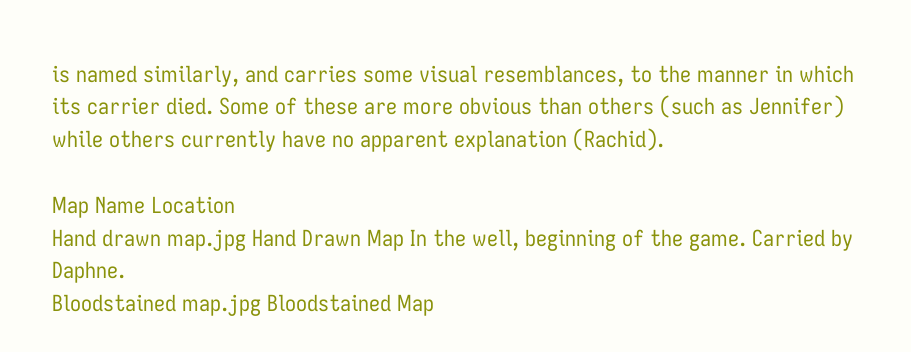is named similarly, and carries some visual resemblances, to the manner in which its carrier died. Some of these are more obvious than others (such as Jennifer) while others currently have no apparent explanation (Rachid).

Map Name Location
Hand drawn map.jpg Hand Drawn Map In the well, beginning of the game. Carried by Daphne.
Bloodstained map.jpg Bloodstained Map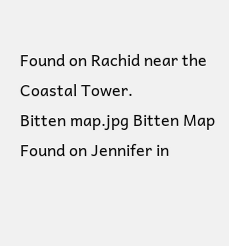Found on Rachid near the Coastal Tower.
Bitten map.jpg Bitten Map Found on Jennifer in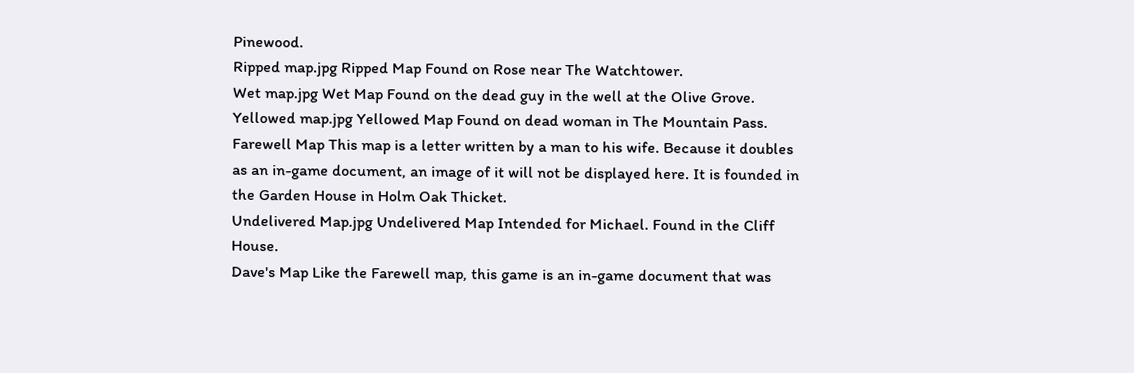Pinewood.
Ripped map.jpg Ripped Map Found on Rose near The Watchtower.
Wet map.jpg Wet Map Found on the dead guy in the well at the Olive Grove.
Yellowed map.jpg Yellowed Map Found on dead woman in The Mountain Pass.
Farewell Map This map is a letter written by a man to his wife. Because it doubles as an in-game document, an image of it will not be displayed here. It is founded in the Garden House in Holm Oak Thicket.
Undelivered Map.jpg Undelivered Map Intended for Michael. Found in the Cliff House.
Dave's Map Like the Farewell map, this game is an in-game document that was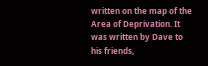written on the map of the Area of Deprivation. It was written by Dave to his friends,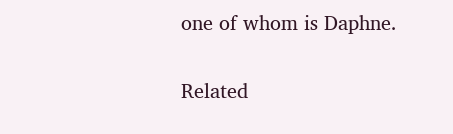one of whom is Daphne.

Related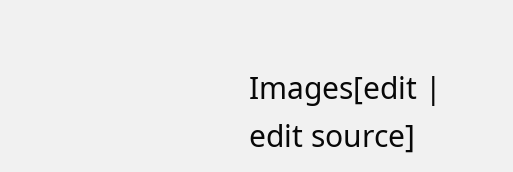Images[edit | edit source]